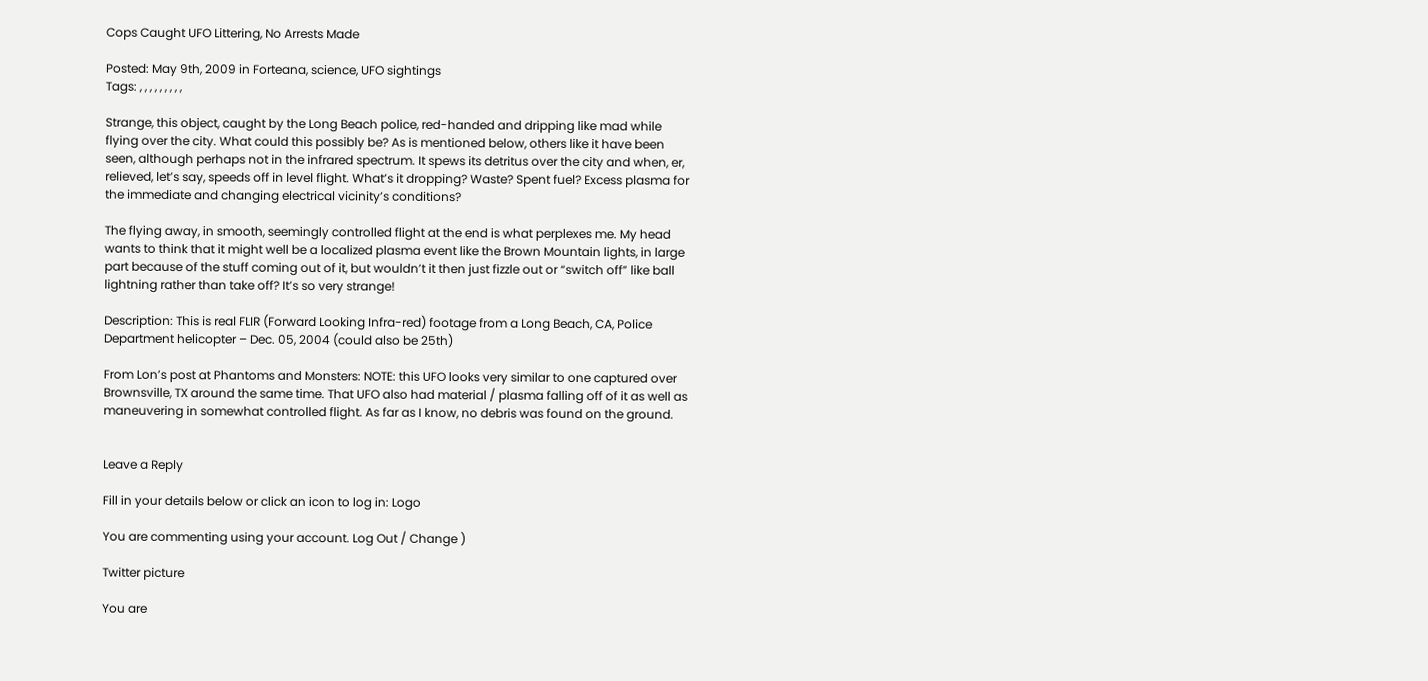Cops Caught UFO Littering, No Arrests Made

Posted: May 9th, 2009 in Forteana, science, UFO sightings
Tags: , , , , , , , , ,

Strange, this object, caught by the Long Beach police, red-handed and dripping like mad while flying over the city. What could this possibly be? As is mentioned below, others like it have been seen, although perhaps not in the infrared spectrum. It spews its detritus over the city and when, er, relieved, let’s say, speeds off in level flight. What’s it dropping? Waste? Spent fuel? Excess plasma for the immediate and changing electrical vicinity’s conditions?

The flying away, in smooth, seemingly controlled flight at the end is what perplexes me. My head wants to think that it might well be a localized plasma event like the Brown Mountain lights, in large part because of the stuff coming out of it, but wouldn’t it then just fizzle out or “switch off” like ball lightning rather than take off? It’s so very strange!

Description: This is real FLIR (Forward Looking Infra-red) footage from a Long Beach, CA, Police Department helicopter – Dec. 05, 2004 (could also be 25th)

From Lon’s post at Phantoms and Monsters: NOTE: this UFO looks very similar to one captured over Brownsville, TX around the same time. That UFO also had material / plasma falling off of it as well as maneuvering in somewhat controlled flight. As far as I know, no debris was found on the ground.


Leave a Reply

Fill in your details below or click an icon to log in: Logo

You are commenting using your account. Log Out / Change )

Twitter picture

You are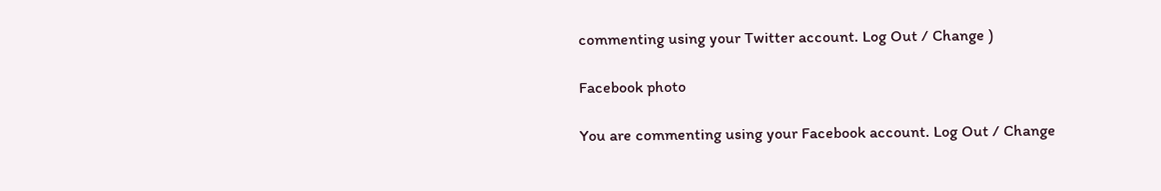commenting using your Twitter account. Log Out / Change )

Facebook photo

You are commenting using your Facebook account. Log Out / Change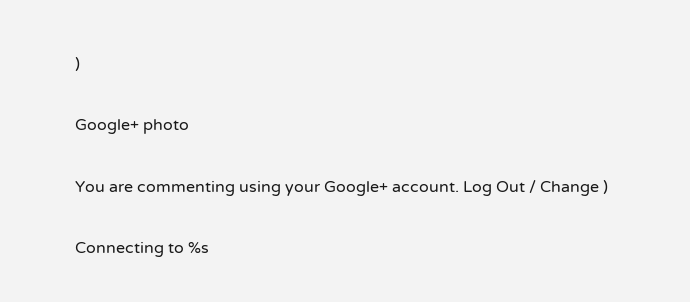)

Google+ photo

You are commenting using your Google+ account. Log Out / Change )

Connecting to %s